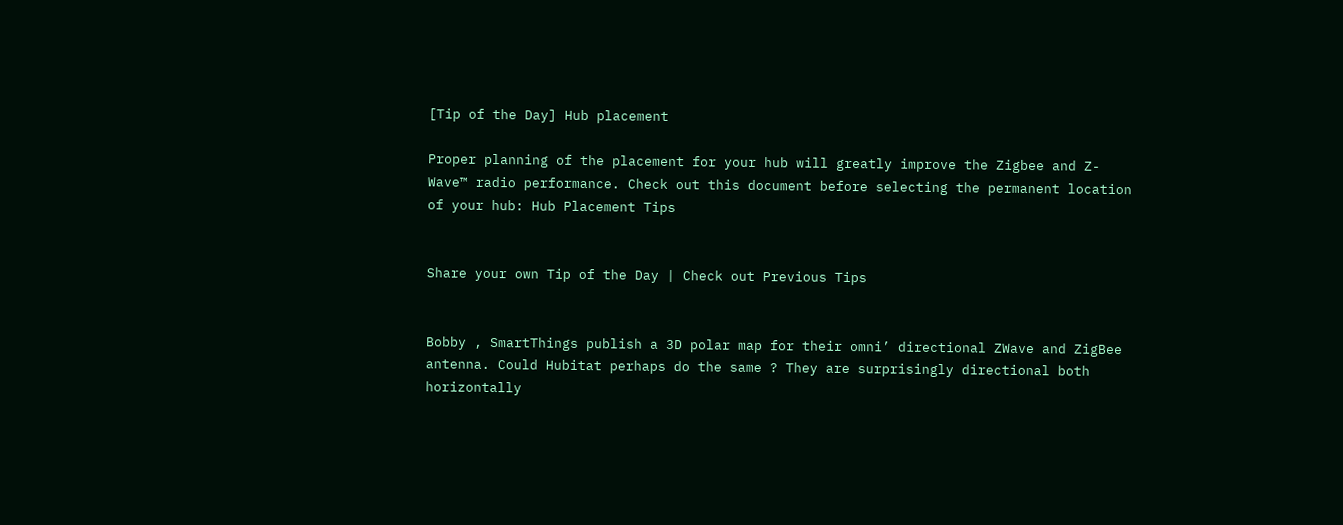[Tip of the Day] Hub placement

Proper planning of the placement for your hub will greatly improve the Zigbee and Z-Wave™ radio performance. Check out this document before selecting the permanent location of your hub: Hub Placement Tips


Share your own Tip of the Day | Check out Previous Tips


Bobby , SmartThings publish a 3D polar map for their omni’ directional ZWave and ZigBee antenna. Could Hubitat perhaps do the same ? They are surprisingly directional both horizontally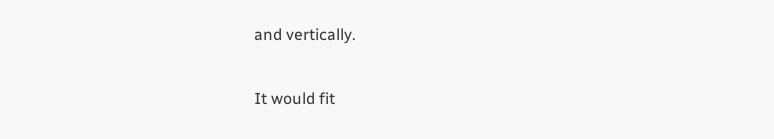and vertically.

It would fit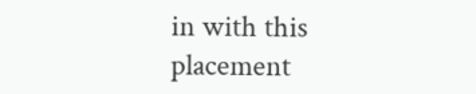in with this placement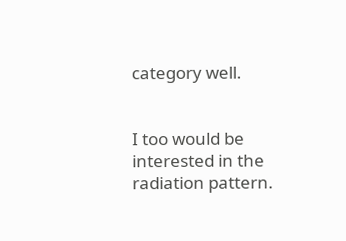category well.


I too would be interested in the radiation pattern.